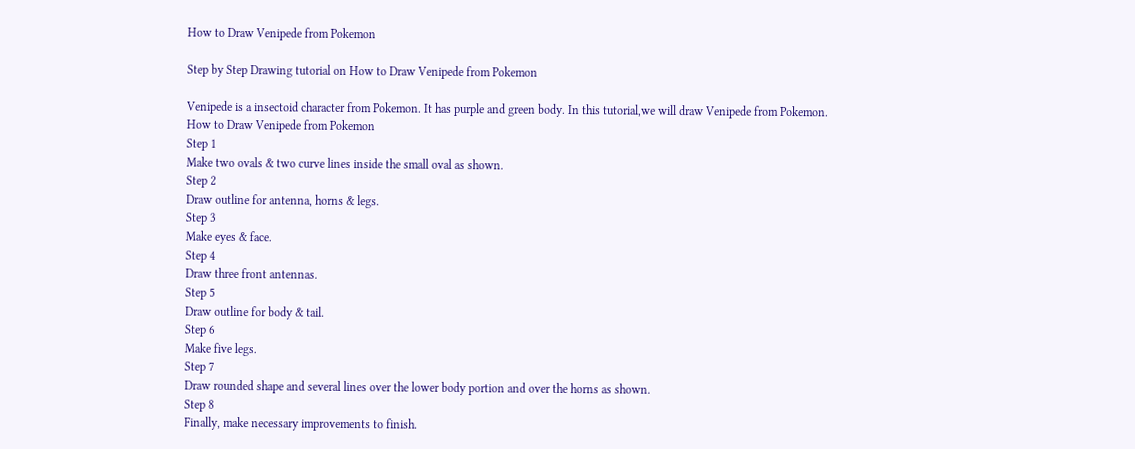How to Draw Venipede from Pokemon

Step by Step Drawing tutorial on How to Draw Venipede from Pokemon

Venipede is a insectoid character from Pokemon. It has purple and green body. In this tutorial,we will draw Venipede from Pokemon.
How to Draw Venipede from Pokemon
Step 1
Make two ovals & two curve lines inside the small oval as shown.
Step 2
Draw outline for antenna, horns & legs.
Step 3
Make eyes & face.
Step 4
Draw three front antennas.
Step 5
Draw outline for body & tail.
Step 6
Make five legs.
Step 7
Draw rounded shape and several lines over the lower body portion and over the horns as shown.
Step 8
Finally, make necessary improvements to finish.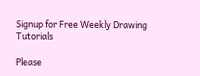Signup for Free Weekly Drawing Tutorials

Please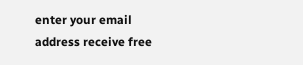enter your email address receive free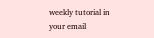weekly tutorial in your email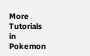More Tutorials in Pokemon